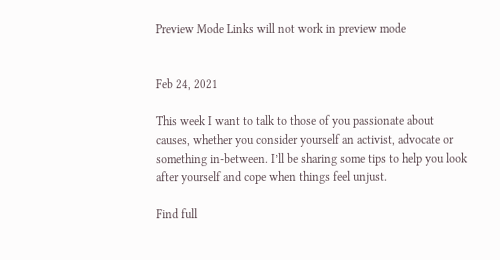Preview Mode Links will not work in preview mode


Feb 24, 2021

This week I want to talk to those of you passionate about causes, whether you consider yourself an activist, advocate or something in-between. I’ll be sharing some tips to help you look after yourself and cope when things feel unjust.

Find full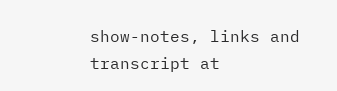show-notes, links and transcript at